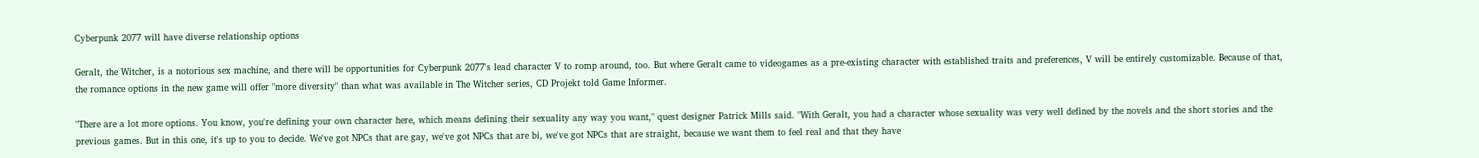Cyberpunk 2077 will have diverse relationship options

Geralt, the Witcher, is a notorious sex machine, and there will be opportunities for Cyberpunk 2077's lead character V to romp around, too. But where Geralt came to videogames as a pre-existing character with established traits and preferences, V will be entirely customizable. Because of that, the romance options in the new game will offer "more diversity" than what was available in The Witcher series, CD Projekt told Game Informer.

"There are a lot more options. You know, you're defining your own character here, which means defining their sexuality any way you want," quest designer Patrick Mills said. "With Geralt, you had a character whose sexuality was very well defined by the novels and the short stories and the previous games. But in this one, it's up to you to decide. We've got NPCs that are gay, we've got NPCs that are bi, we've got NPCs that are straight, because we want them to feel real and that they have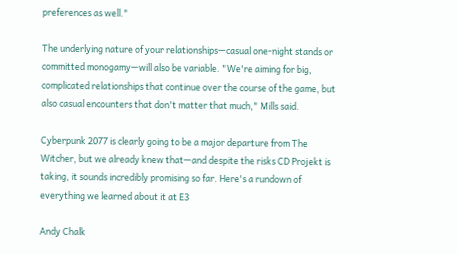preferences as well."

The underlying nature of your relationships—casual one-night stands or committed monogamy—will also be variable. "We're aiming for big, complicated relationships that continue over the course of the game, but also casual encounters that don't matter that much," Mills said.

Cyberpunk 2077 is clearly going to be a major departure from The Witcher, but we already knew that—and despite the risks CD Projekt is taking, it sounds incredibly promising so far. Here's a rundown of everything we learned about it at E3

Andy Chalk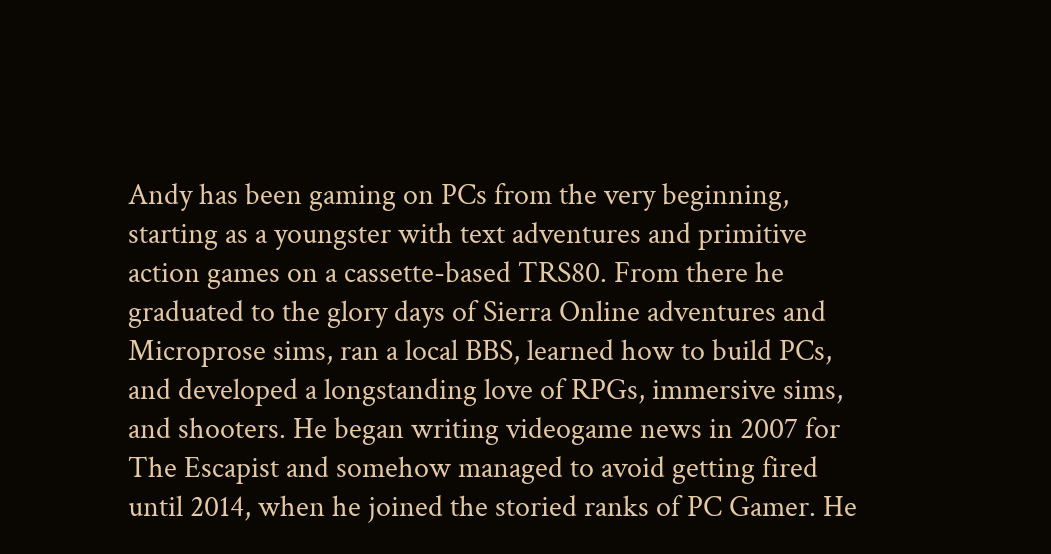Andy has been gaming on PCs from the very beginning, starting as a youngster with text adventures and primitive action games on a cassette-based TRS80. From there he graduated to the glory days of Sierra Online adventures and Microprose sims, ran a local BBS, learned how to build PCs, and developed a longstanding love of RPGs, immersive sims, and shooters. He began writing videogame news in 2007 for The Escapist and somehow managed to avoid getting fired until 2014, when he joined the storied ranks of PC Gamer. He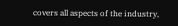covers all aspects of the industry,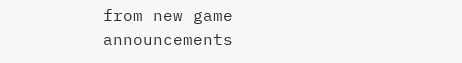from new game announcements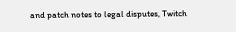and patch notes to legal disputes, Twitch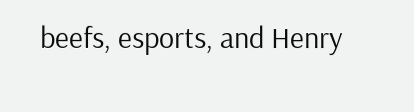beefs, esports, and Henry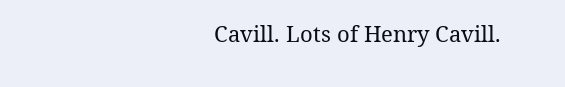Cavill. Lots of Henry Cavill.